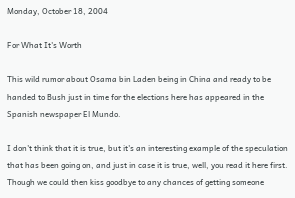Monday, October 18, 2004

For What It's Worth

This wild rumor about Osama bin Laden being in China and ready to be handed to Bush just in time for the elections here has appeared in the Spanish newspaper El Mundo.

I don't think that it is true, but it's an interesting example of the speculation that has been going on, and just in case it is true, well, you read it here first. Though we could then kiss goodbye to any chances of getting someone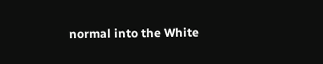normal into the White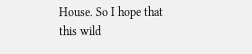House. So I hope that this wild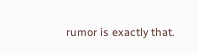rumor is exactly that.